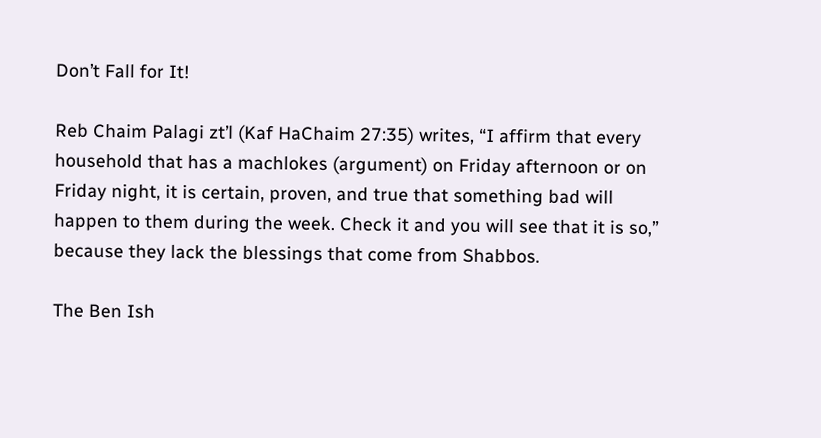Don’t Fall for It!

Reb Chaim Palagi zt’l (Kaf HaChaim 27:35) writes, “I affirm that every household that has a machlokes (argument) on Friday afternoon or on Friday night, it is certain, proven, and true that something bad will happen to them during the week. Check it and you will see that it is so,” because they lack the blessings that come from Shabbos.

The Ben Ish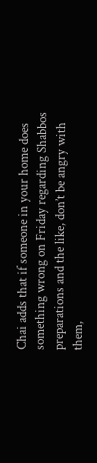Chai adds that if someone in your home does something wrong on Friday regarding Shabbos preparations and the like, don’t be angry with them,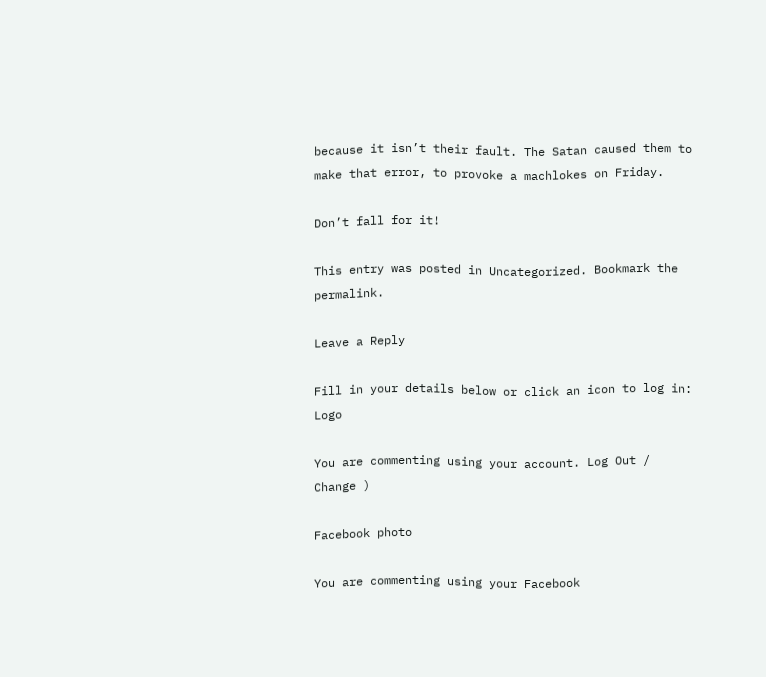because it isn’t their fault. The Satan caused them to make that error, to provoke a machlokes on Friday.

Don’t fall for it!

This entry was posted in Uncategorized. Bookmark the permalink.

Leave a Reply

Fill in your details below or click an icon to log in: Logo

You are commenting using your account. Log Out /  Change )

Facebook photo

You are commenting using your Facebook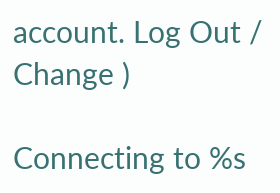account. Log Out /  Change )

Connecting to %s